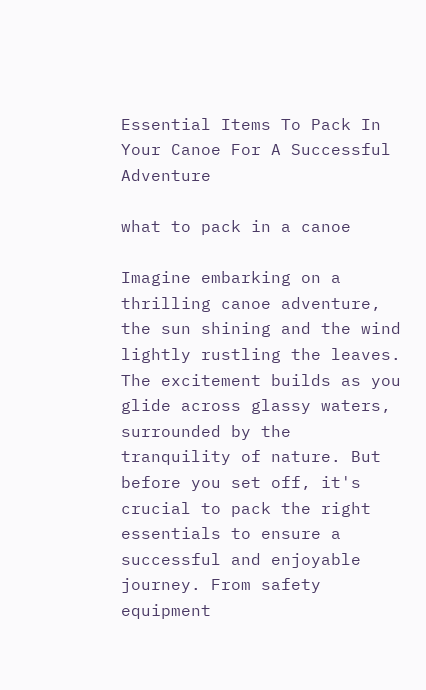Essential Items To Pack In Your Canoe For A Successful Adventure

what to pack in a canoe

Imagine embarking on a thrilling canoe adventure, the sun shining and the wind lightly rustling the leaves. The excitement builds as you glide across glassy waters, surrounded by the tranquility of nature. But before you set off, it's crucial to pack the right essentials to ensure a successful and enjoyable journey. From safety equipment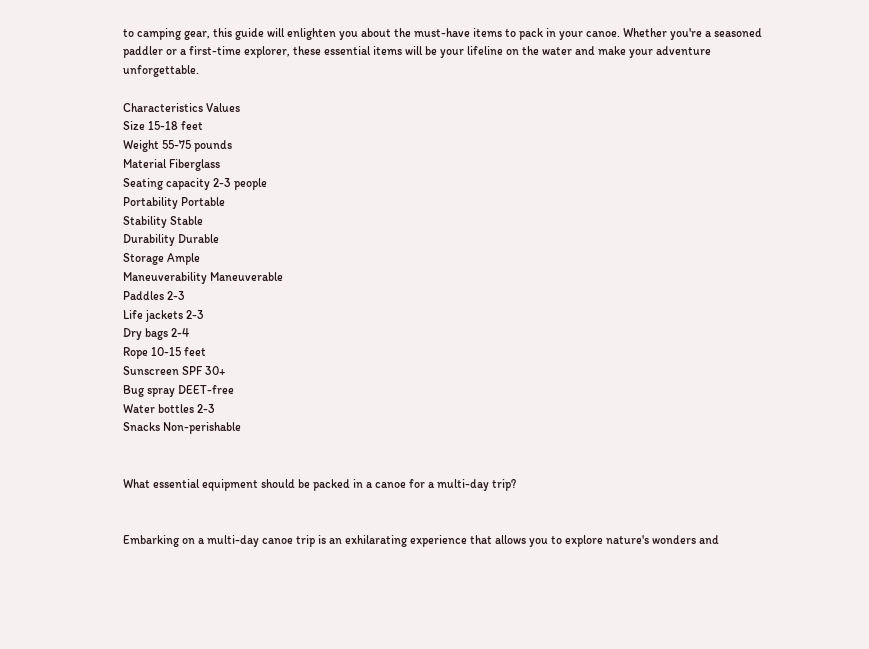to camping gear, this guide will enlighten you about the must-have items to pack in your canoe. Whether you're a seasoned paddler or a first-time explorer, these essential items will be your lifeline on the water and make your adventure unforgettable.

Characteristics Values
Size 15-18 feet
Weight 55-75 pounds
Material Fiberglass
Seating capacity 2-3 people
Portability Portable
Stability Stable
Durability Durable
Storage Ample
Maneuverability Maneuverable
Paddles 2-3
Life jackets 2-3
Dry bags 2-4
Rope 10-15 feet
Sunscreen SPF 30+
Bug spray DEET-free
Water bottles 2-3
Snacks Non-perishable


What essential equipment should be packed in a canoe for a multi-day trip?


Embarking on a multi-day canoe trip is an exhilarating experience that allows you to explore nature's wonders and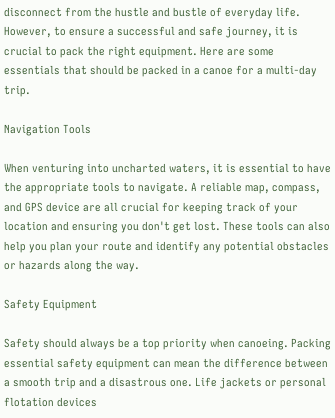disconnect from the hustle and bustle of everyday life. However, to ensure a successful and safe journey, it is crucial to pack the right equipment. Here are some essentials that should be packed in a canoe for a multi-day trip.

Navigation Tools

When venturing into uncharted waters, it is essential to have the appropriate tools to navigate. A reliable map, compass, and GPS device are all crucial for keeping track of your location and ensuring you don't get lost. These tools can also help you plan your route and identify any potential obstacles or hazards along the way.

Safety Equipment

Safety should always be a top priority when canoeing. Packing essential safety equipment can mean the difference between a smooth trip and a disastrous one. Life jackets or personal flotation devices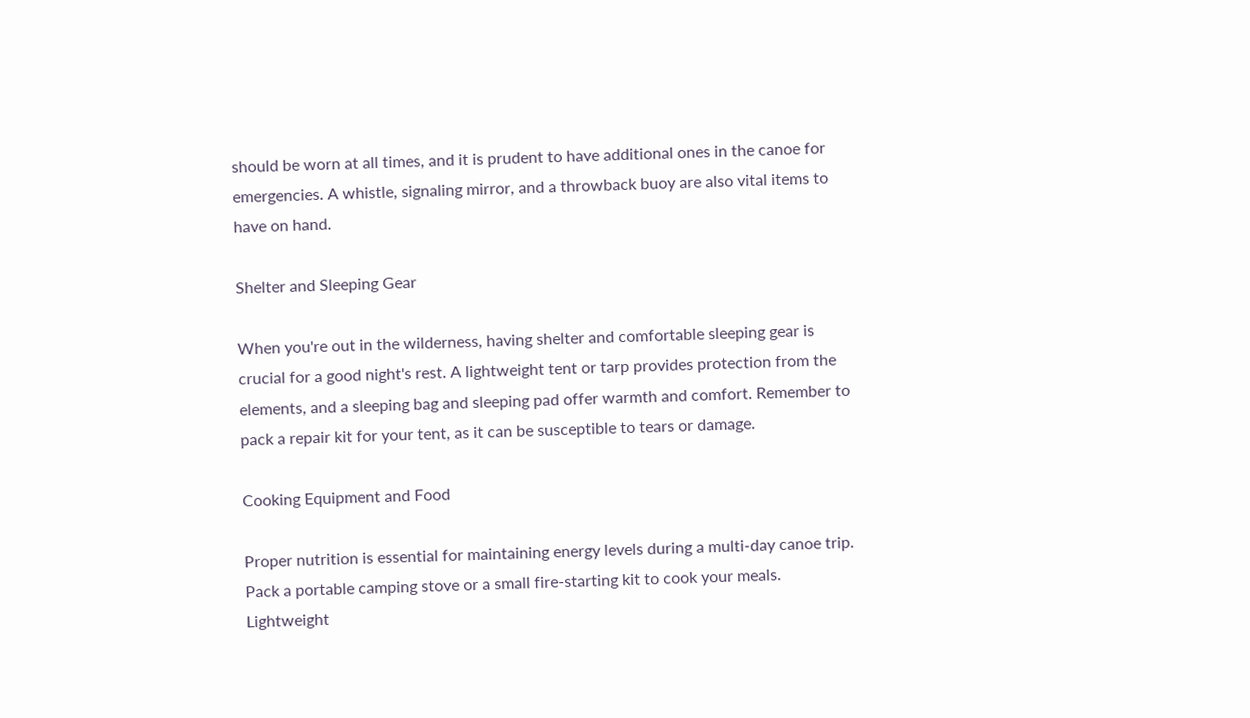should be worn at all times, and it is prudent to have additional ones in the canoe for emergencies. A whistle, signaling mirror, and a throwback buoy are also vital items to have on hand.

Shelter and Sleeping Gear

When you're out in the wilderness, having shelter and comfortable sleeping gear is crucial for a good night's rest. A lightweight tent or tarp provides protection from the elements, and a sleeping bag and sleeping pad offer warmth and comfort. Remember to pack a repair kit for your tent, as it can be susceptible to tears or damage.

Cooking Equipment and Food

Proper nutrition is essential for maintaining energy levels during a multi-day canoe trip. Pack a portable camping stove or a small fire-starting kit to cook your meals. Lightweight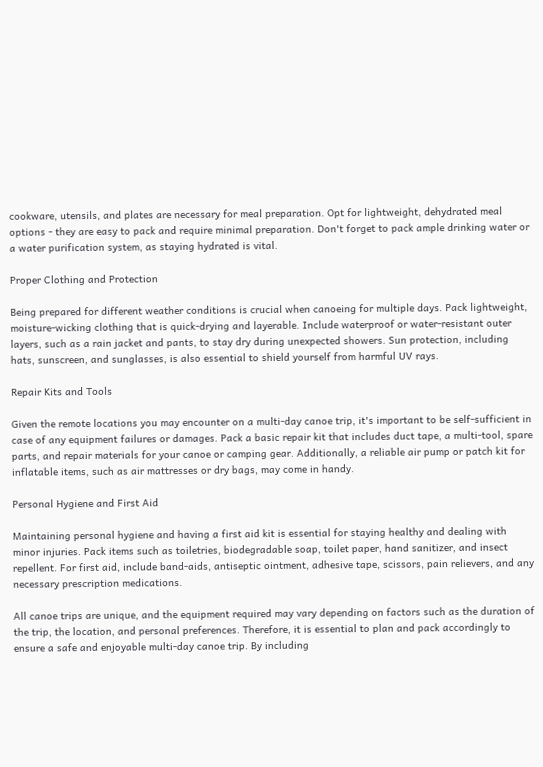cookware, utensils, and plates are necessary for meal preparation. Opt for lightweight, dehydrated meal options - they are easy to pack and require minimal preparation. Don't forget to pack ample drinking water or a water purification system, as staying hydrated is vital.

Proper Clothing and Protection

Being prepared for different weather conditions is crucial when canoeing for multiple days. Pack lightweight, moisture-wicking clothing that is quick-drying and layerable. Include waterproof or water-resistant outer layers, such as a rain jacket and pants, to stay dry during unexpected showers. Sun protection, including hats, sunscreen, and sunglasses, is also essential to shield yourself from harmful UV rays.

Repair Kits and Tools

Given the remote locations you may encounter on a multi-day canoe trip, it's important to be self-sufficient in case of any equipment failures or damages. Pack a basic repair kit that includes duct tape, a multi-tool, spare parts, and repair materials for your canoe or camping gear. Additionally, a reliable air pump or patch kit for inflatable items, such as air mattresses or dry bags, may come in handy.

Personal Hygiene and First Aid

Maintaining personal hygiene and having a first aid kit is essential for staying healthy and dealing with minor injuries. Pack items such as toiletries, biodegradable soap, toilet paper, hand sanitizer, and insect repellent. For first aid, include band-aids, antiseptic ointment, adhesive tape, scissors, pain relievers, and any necessary prescription medications.

All canoe trips are unique, and the equipment required may vary depending on factors such as the duration of the trip, the location, and personal preferences. Therefore, it is essential to plan and pack accordingly to ensure a safe and enjoyable multi-day canoe trip. By including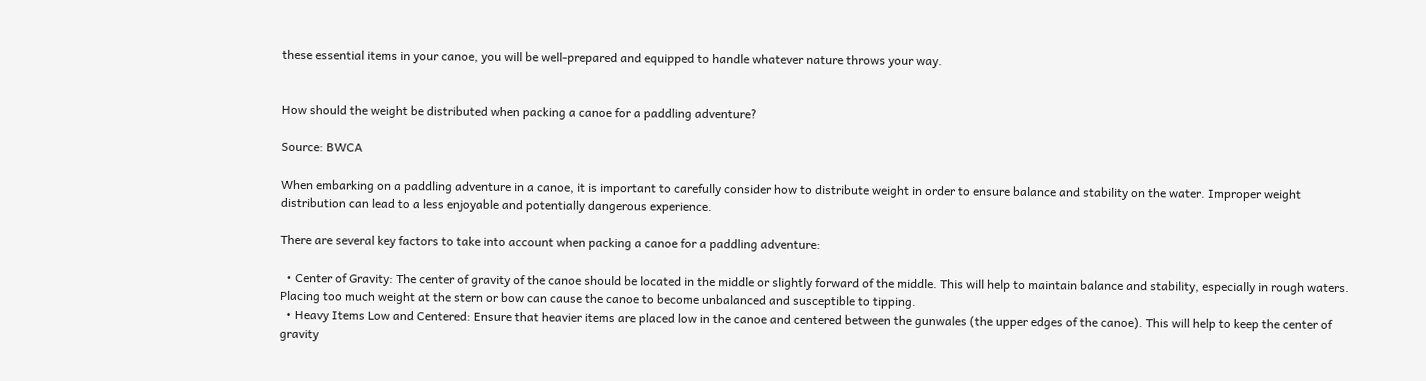these essential items in your canoe, you will be well-prepared and equipped to handle whatever nature throws your way.


How should the weight be distributed when packing a canoe for a paddling adventure?

Source: BWCA

When embarking on a paddling adventure in a canoe, it is important to carefully consider how to distribute weight in order to ensure balance and stability on the water. Improper weight distribution can lead to a less enjoyable and potentially dangerous experience.

There are several key factors to take into account when packing a canoe for a paddling adventure:

  • Center of Gravity: The center of gravity of the canoe should be located in the middle or slightly forward of the middle. This will help to maintain balance and stability, especially in rough waters. Placing too much weight at the stern or bow can cause the canoe to become unbalanced and susceptible to tipping.
  • Heavy Items Low and Centered: Ensure that heavier items are placed low in the canoe and centered between the gunwales (the upper edges of the canoe). This will help to keep the center of gravity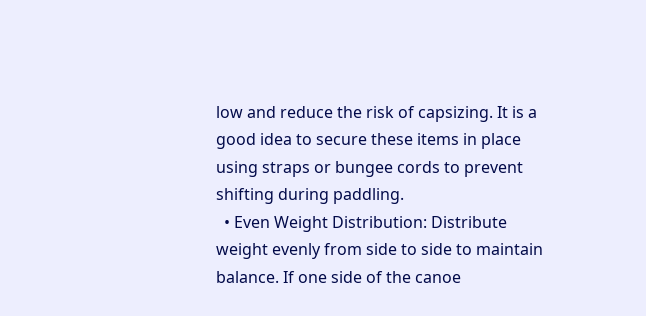low and reduce the risk of capsizing. It is a good idea to secure these items in place using straps or bungee cords to prevent shifting during paddling.
  • Even Weight Distribution: Distribute weight evenly from side to side to maintain balance. If one side of the canoe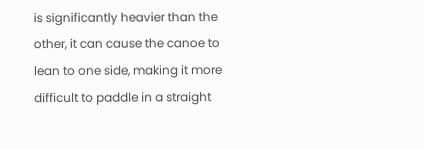is significantly heavier than the other, it can cause the canoe to lean to one side, making it more difficult to paddle in a straight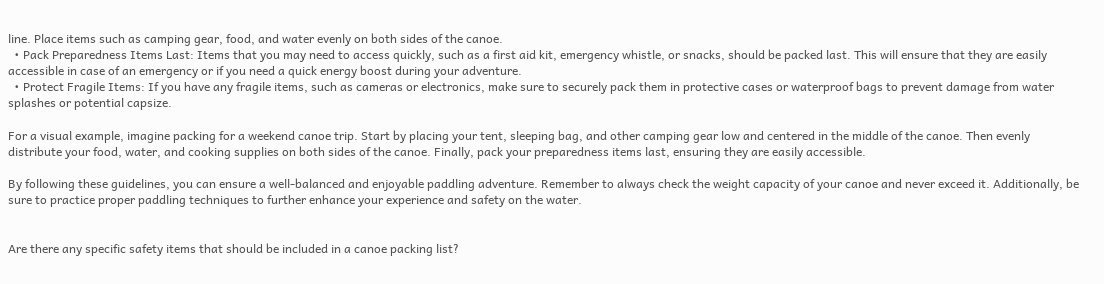line. Place items such as camping gear, food, and water evenly on both sides of the canoe.
  • Pack Preparedness Items Last: Items that you may need to access quickly, such as a first aid kit, emergency whistle, or snacks, should be packed last. This will ensure that they are easily accessible in case of an emergency or if you need a quick energy boost during your adventure.
  • Protect Fragile Items: If you have any fragile items, such as cameras or electronics, make sure to securely pack them in protective cases or waterproof bags to prevent damage from water splashes or potential capsize.

For a visual example, imagine packing for a weekend canoe trip. Start by placing your tent, sleeping bag, and other camping gear low and centered in the middle of the canoe. Then evenly distribute your food, water, and cooking supplies on both sides of the canoe. Finally, pack your preparedness items last, ensuring they are easily accessible.

By following these guidelines, you can ensure a well-balanced and enjoyable paddling adventure. Remember to always check the weight capacity of your canoe and never exceed it. Additionally, be sure to practice proper paddling techniques to further enhance your experience and safety on the water.


Are there any specific safety items that should be included in a canoe packing list?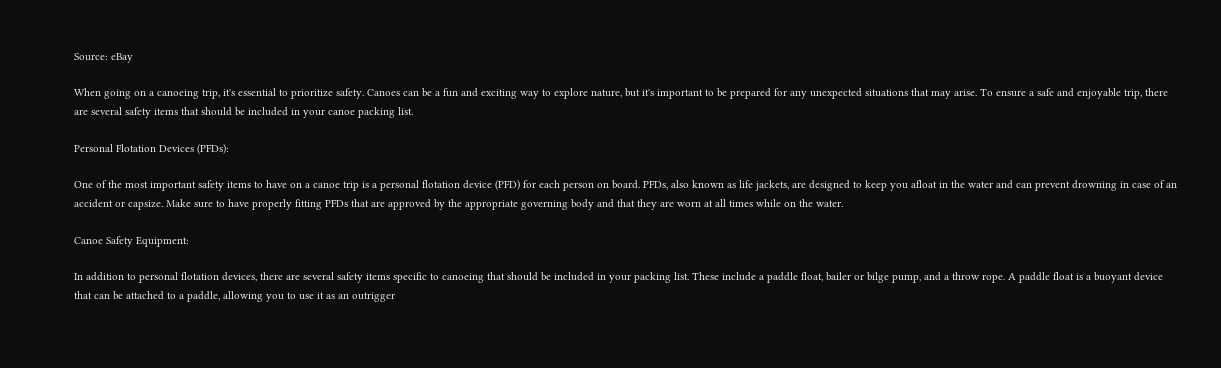Source: eBay

When going on a canoeing trip, it's essential to prioritize safety. Canoes can be a fun and exciting way to explore nature, but it's important to be prepared for any unexpected situations that may arise. To ensure a safe and enjoyable trip, there are several safety items that should be included in your canoe packing list.

Personal Flotation Devices (PFDs):

One of the most important safety items to have on a canoe trip is a personal flotation device (PFD) for each person on board. PFDs, also known as life jackets, are designed to keep you afloat in the water and can prevent drowning in case of an accident or capsize. Make sure to have properly fitting PFDs that are approved by the appropriate governing body and that they are worn at all times while on the water.

Canoe Safety Equipment:

In addition to personal flotation devices, there are several safety items specific to canoeing that should be included in your packing list. These include a paddle float, bailer or bilge pump, and a throw rope. A paddle float is a buoyant device that can be attached to a paddle, allowing you to use it as an outrigger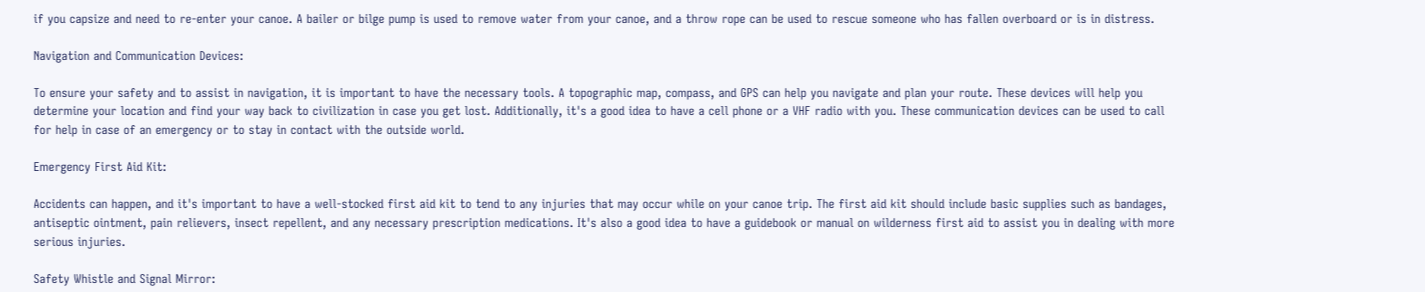if you capsize and need to re-enter your canoe. A bailer or bilge pump is used to remove water from your canoe, and a throw rope can be used to rescue someone who has fallen overboard or is in distress.

Navigation and Communication Devices:

To ensure your safety and to assist in navigation, it is important to have the necessary tools. A topographic map, compass, and GPS can help you navigate and plan your route. These devices will help you determine your location and find your way back to civilization in case you get lost. Additionally, it's a good idea to have a cell phone or a VHF radio with you. These communication devices can be used to call for help in case of an emergency or to stay in contact with the outside world.

Emergency First Aid Kit:

Accidents can happen, and it's important to have a well-stocked first aid kit to tend to any injuries that may occur while on your canoe trip. The first aid kit should include basic supplies such as bandages, antiseptic ointment, pain relievers, insect repellent, and any necessary prescription medications. It's also a good idea to have a guidebook or manual on wilderness first aid to assist you in dealing with more serious injuries.

Safety Whistle and Signal Mirror: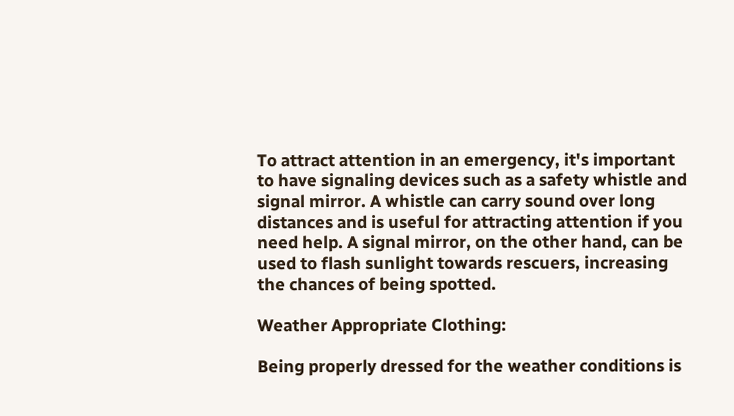To attract attention in an emergency, it's important to have signaling devices such as a safety whistle and signal mirror. A whistle can carry sound over long distances and is useful for attracting attention if you need help. A signal mirror, on the other hand, can be used to flash sunlight towards rescuers, increasing the chances of being spotted.

Weather Appropriate Clothing:

Being properly dressed for the weather conditions is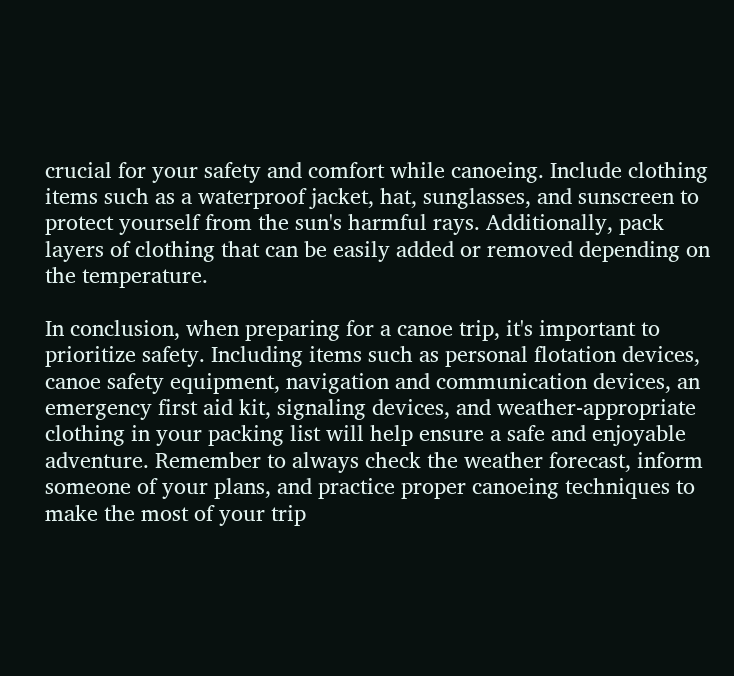crucial for your safety and comfort while canoeing. Include clothing items such as a waterproof jacket, hat, sunglasses, and sunscreen to protect yourself from the sun's harmful rays. Additionally, pack layers of clothing that can be easily added or removed depending on the temperature.

In conclusion, when preparing for a canoe trip, it's important to prioritize safety. Including items such as personal flotation devices, canoe safety equipment, navigation and communication devices, an emergency first aid kit, signaling devices, and weather-appropriate clothing in your packing list will help ensure a safe and enjoyable adventure. Remember to always check the weather forecast, inform someone of your plans, and practice proper canoeing techniques to make the most of your trip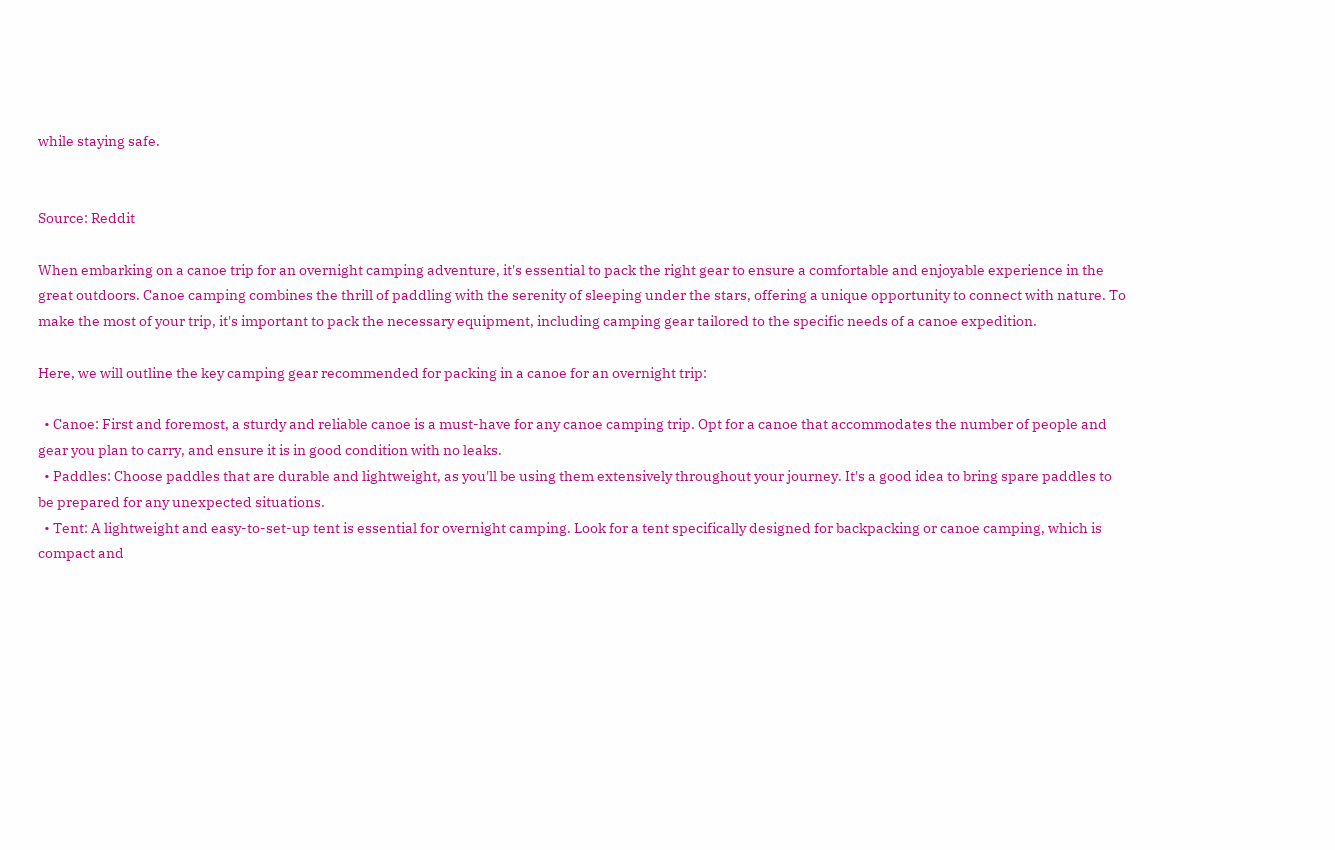while staying safe.


Source: Reddit

When embarking on a canoe trip for an overnight camping adventure, it's essential to pack the right gear to ensure a comfortable and enjoyable experience in the great outdoors. Canoe camping combines the thrill of paddling with the serenity of sleeping under the stars, offering a unique opportunity to connect with nature. To make the most of your trip, it's important to pack the necessary equipment, including camping gear tailored to the specific needs of a canoe expedition.

Here, we will outline the key camping gear recommended for packing in a canoe for an overnight trip:

  • Canoe: First and foremost, a sturdy and reliable canoe is a must-have for any canoe camping trip. Opt for a canoe that accommodates the number of people and gear you plan to carry, and ensure it is in good condition with no leaks.
  • Paddles: Choose paddles that are durable and lightweight, as you'll be using them extensively throughout your journey. It's a good idea to bring spare paddles to be prepared for any unexpected situations.
  • Tent: A lightweight and easy-to-set-up tent is essential for overnight camping. Look for a tent specifically designed for backpacking or canoe camping, which is compact and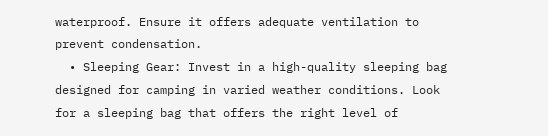waterproof. Ensure it offers adequate ventilation to prevent condensation.
  • Sleeping Gear: Invest in a high-quality sleeping bag designed for camping in varied weather conditions. Look for a sleeping bag that offers the right level of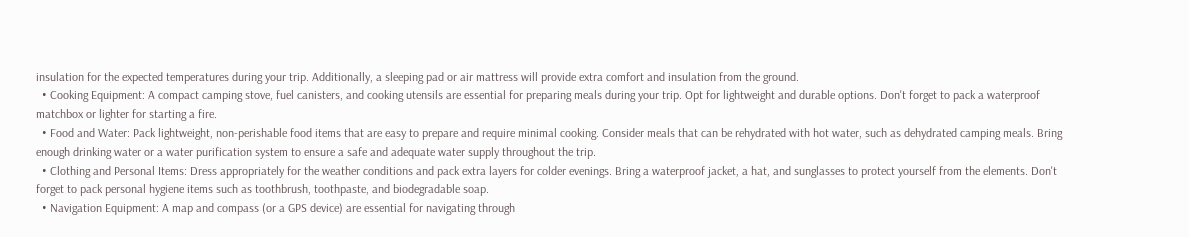insulation for the expected temperatures during your trip. Additionally, a sleeping pad or air mattress will provide extra comfort and insulation from the ground.
  • Cooking Equipment: A compact camping stove, fuel canisters, and cooking utensils are essential for preparing meals during your trip. Opt for lightweight and durable options. Don't forget to pack a waterproof matchbox or lighter for starting a fire.
  • Food and Water: Pack lightweight, non-perishable food items that are easy to prepare and require minimal cooking. Consider meals that can be rehydrated with hot water, such as dehydrated camping meals. Bring enough drinking water or a water purification system to ensure a safe and adequate water supply throughout the trip.
  • Clothing and Personal Items: Dress appropriately for the weather conditions and pack extra layers for colder evenings. Bring a waterproof jacket, a hat, and sunglasses to protect yourself from the elements. Don't forget to pack personal hygiene items such as toothbrush, toothpaste, and biodegradable soap.
  • Navigation Equipment: A map and compass (or a GPS device) are essential for navigating through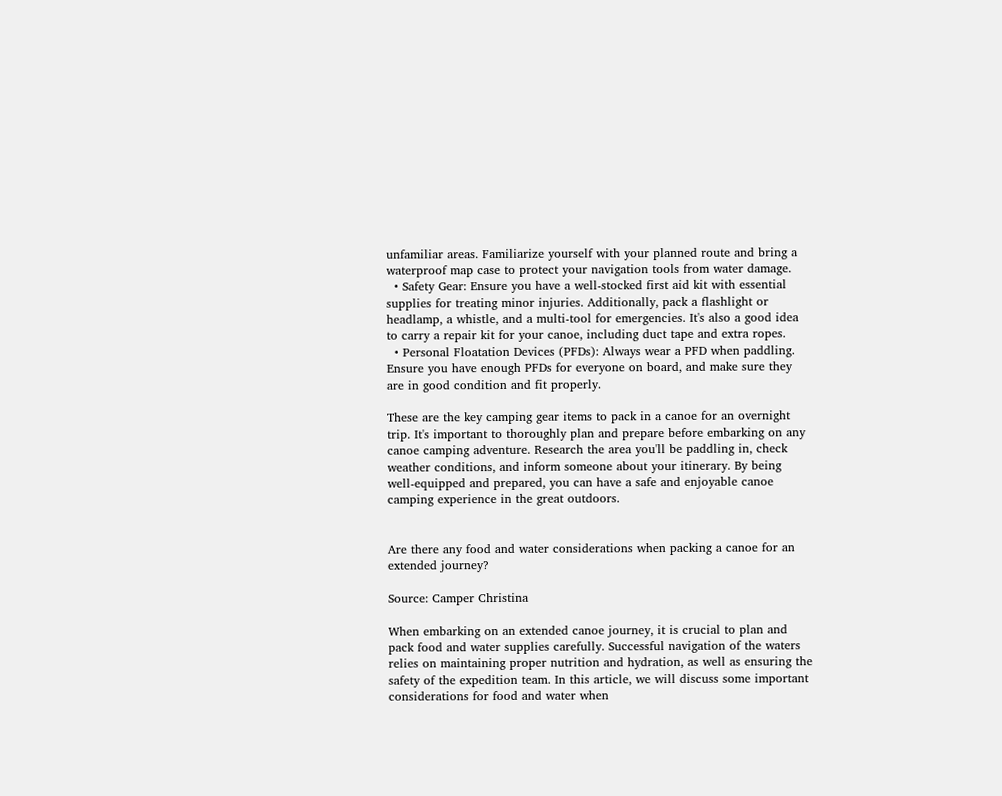unfamiliar areas. Familiarize yourself with your planned route and bring a waterproof map case to protect your navigation tools from water damage.
  • Safety Gear: Ensure you have a well-stocked first aid kit with essential supplies for treating minor injuries. Additionally, pack a flashlight or headlamp, a whistle, and a multi-tool for emergencies. It's also a good idea to carry a repair kit for your canoe, including duct tape and extra ropes.
  • Personal Floatation Devices (PFDs): Always wear a PFD when paddling. Ensure you have enough PFDs for everyone on board, and make sure they are in good condition and fit properly.

These are the key camping gear items to pack in a canoe for an overnight trip. It's important to thoroughly plan and prepare before embarking on any canoe camping adventure. Research the area you'll be paddling in, check weather conditions, and inform someone about your itinerary. By being well-equipped and prepared, you can have a safe and enjoyable canoe camping experience in the great outdoors.


Are there any food and water considerations when packing a canoe for an extended journey?

Source: Camper Christina

When embarking on an extended canoe journey, it is crucial to plan and pack food and water supplies carefully. Successful navigation of the waters relies on maintaining proper nutrition and hydration, as well as ensuring the safety of the expedition team. In this article, we will discuss some important considerations for food and water when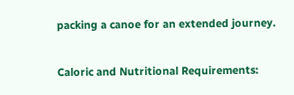packing a canoe for an extended journey.

Caloric and Nutritional Requirements: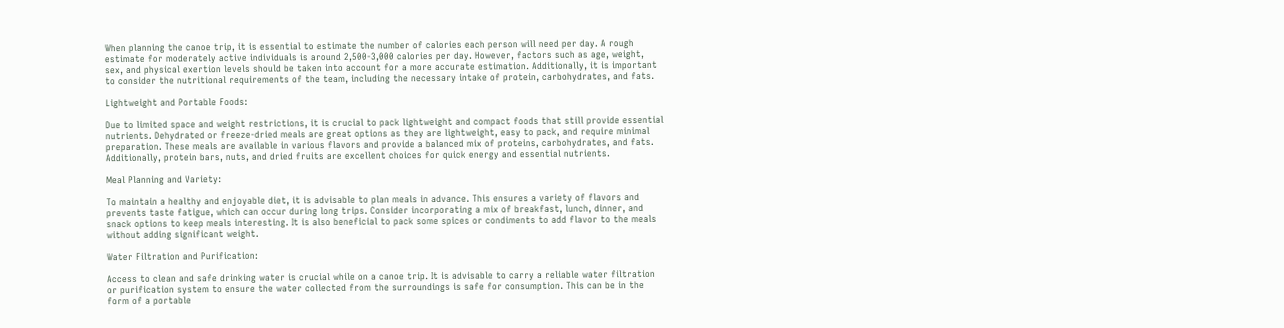When planning the canoe trip, it is essential to estimate the number of calories each person will need per day. A rough estimate for moderately active individuals is around 2,500-3,000 calories per day. However, factors such as age, weight, sex, and physical exertion levels should be taken into account for a more accurate estimation. Additionally, it is important to consider the nutritional requirements of the team, including the necessary intake of protein, carbohydrates, and fats.

Lightweight and Portable Foods:

Due to limited space and weight restrictions, it is crucial to pack lightweight and compact foods that still provide essential nutrients. Dehydrated or freeze-dried meals are great options as they are lightweight, easy to pack, and require minimal preparation. These meals are available in various flavors and provide a balanced mix of proteins, carbohydrates, and fats. Additionally, protein bars, nuts, and dried fruits are excellent choices for quick energy and essential nutrients.

Meal Planning and Variety:

To maintain a healthy and enjoyable diet, it is advisable to plan meals in advance. This ensures a variety of flavors and prevents taste fatigue, which can occur during long trips. Consider incorporating a mix of breakfast, lunch, dinner, and snack options to keep meals interesting. It is also beneficial to pack some spices or condiments to add flavor to the meals without adding significant weight.

Water Filtration and Purification:

Access to clean and safe drinking water is crucial while on a canoe trip. It is advisable to carry a reliable water filtration or purification system to ensure the water collected from the surroundings is safe for consumption. This can be in the form of a portable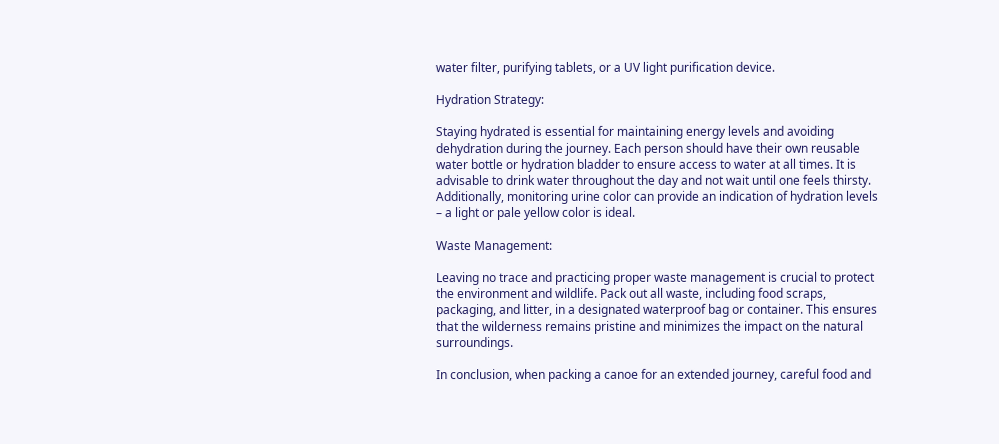water filter, purifying tablets, or a UV light purification device.

Hydration Strategy:

Staying hydrated is essential for maintaining energy levels and avoiding dehydration during the journey. Each person should have their own reusable water bottle or hydration bladder to ensure access to water at all times. It is advisable to drink water throughout the day and not wait until one feels thirsty. Additionally, monitoring urine color can provide an indication of hydration levels – a light or pale yellow color is ideal.

Waste Management:

Leaving no trace and practicing proper waste management is crucial to protect the environment and wildlife. Pack out all waste, including food scraps, packaging, and litter, in a designated waterproof bag or container. This ensures that the wilderness remains pristine and minimizes the impact on the natural surroundings.

In conclusion, when packing a canoe for an extended journey, careful food and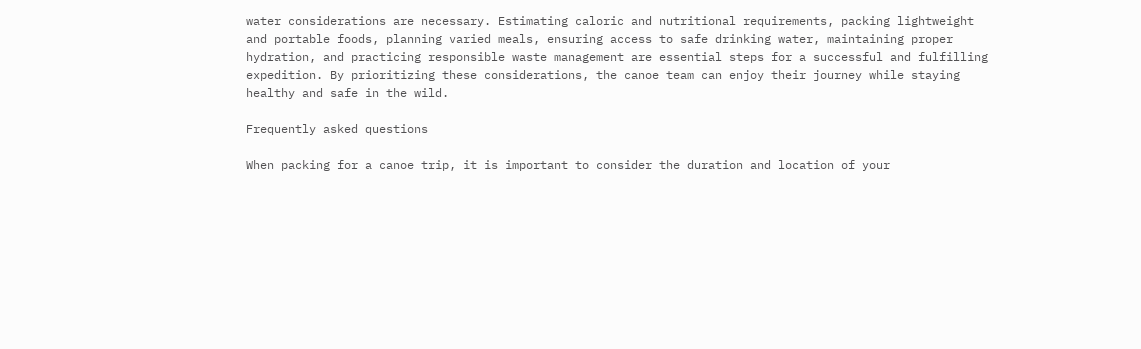water considerations are necessary. Estimating caloric and nutritional requirements, packing lightweight and portable foods, planning varied meals, ensuring access to safe drinking water, maintaining proper hydration, and practicing responsible waste management are essential steps for a successful and fulfilling expedition. By prioritizing these considerations, the canoe team can enjoy their journey while staying healthy and safe in the wild.

Frequently asked questions

When packing for a canoe trip, it is important to consider the duration and location of your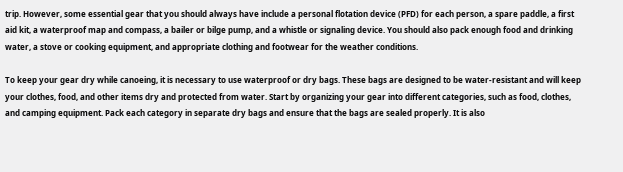trip. However, some essential gear that you should always have include a personal flotation device (PFD) for each person, a spare paddle, a first aid kit, a waterproof map and compass, a bailer or bilge pump, and a whistle or signaling device. You should also pack enough food and drinking water, a stove or cooking equipment, and appropriate clothing and footwear for the weather conditions.

To keep your gear dry while canoeing, it is necessary to use waterproof or dry bags. These bags are designed to be water-resistant and will keep your clothes, food, and other items dry and protected from water. Start by organizing your gear into different categories, such as food, clothes, and camping equipment. Pack each category in separate dry bags and ensure that the bags are sealed properly. It is also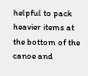helpful to pack heavier items at the bottom of the canoe and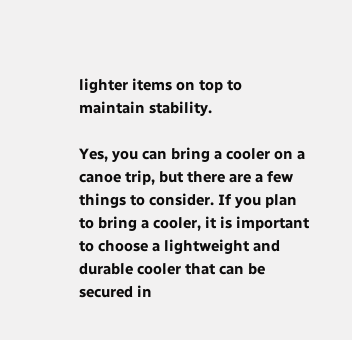lighter items on top to maintain stability.

Yes, you can bring a cooler on a canoe trip, but there are a few things to consider. If you plan to bring a cooler, it is important to choose a lightweight and durable cooler that can be secured in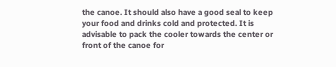the canoe. It should also have a good seal to keep your food and drinks cold and protected. It is advisable to pack the cooler towards the center or front of the canoe for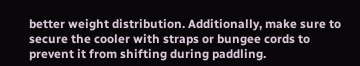better weight distribution. Additionally, make sure to secure the cooler with straps or bungee cords to prevent it from shifting during paddling.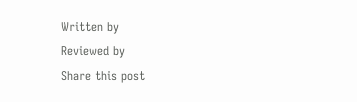Written by
Reviewed by
Share this post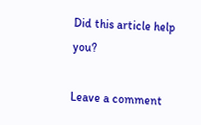Did this article help you?

Leave a comment